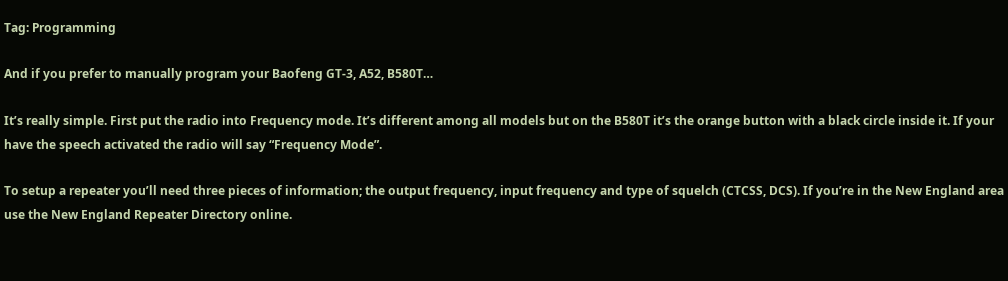Tag: Programming

And if you prefer to manually program your Baofeng GT-3, A52, B580T…

It’s really simple. First put the radio into Frequency mode. It’s different among all models but on the B580T it’s the orange button with a black circle inside it. If your have the speech activated the radio will say “Frequency Mode”.

To setup a repeater you’ll need three pieces of information; the output frequency, input frequency and type of squelch (CTCSS, DCS). If you’re in the New England area use the New England Repeater Directory online.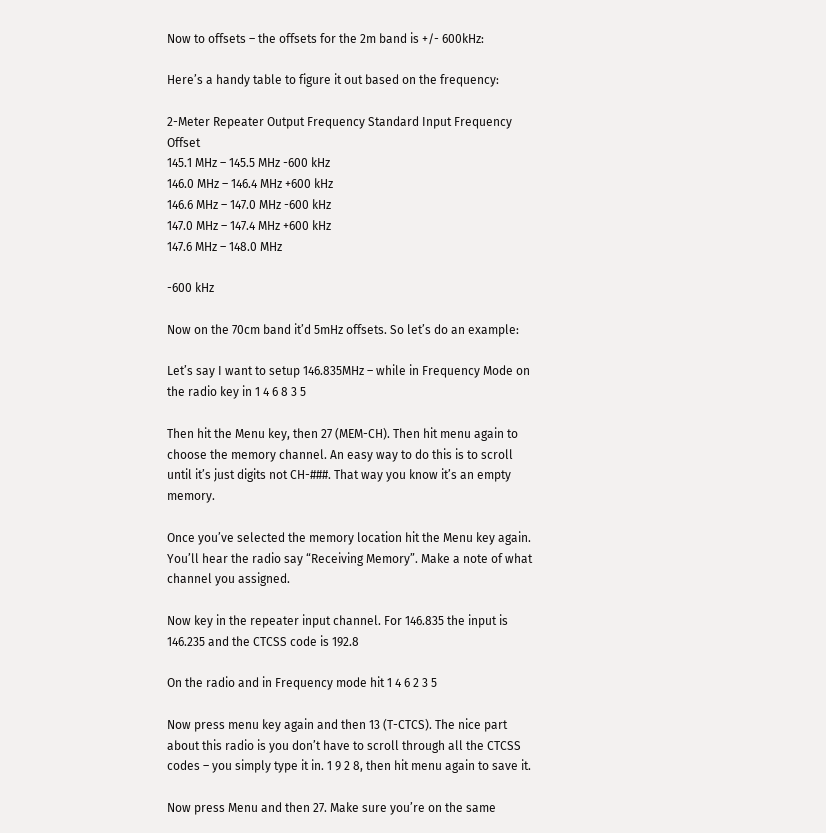Now to offsets – the offsets for the 2m band is +/- 600kHz:

Here’s a handy table to figure it out based on the frequency:

2-Meter Repeater Output Frequency Standard Input Frequency Offset
145.1 MHz – 145.5 MHz -600 kHz
146.0 MHz – 146.4 MHz +600 kHz
146.6 MHz – 147.0 MHz -600 kHz
147.0 MHz – 147.4 MHz +600 kHz
147.6 MHz – 148.0 MHz

-600 kHz

Now on the 70cm band it’d 5mHz offsets. So let’s do an example:

Let’s say I want to setup 146.835MHz – while in Frequency Mode on the radio key in 1 4 6 8 3 5

Then hit the Menu key, then 27 (MEM-CH). Then hit menu again to choose the memory channel. An easy way to do this is to scroll until it’s just digits not CH-###. That way you know it’s an empty memory.

Once you’ve selected the memory location hit the Menu key again. You’ll hear the radio say “Receiving Memory”. Make a note of what channel you assigned.

Now key in the repeater input channel. For 146.835 the input is 146.235 and the CTCSS code is 192.8

On the radio and in Frequency mode hit 1 4 6 2 3 5

Now press menu key again and then 13 (T-CTCS). The nice part about this radio is you don’t have to scroll through all the CTCSS codes – you simply type it in. 1 9 2 8, then hit menu again to save it.

Now press Menu and then 27. Make sure you’re on the same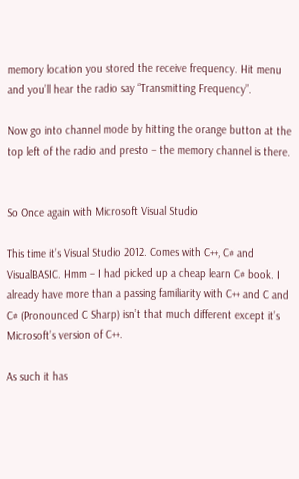memory location you stored the receive frequency. Hit menu and you’ll hear the radio say “Transmitting Frequency”.

Now go into channel mode by hitting the orange button at the top left of the radio and presto – the memory channel is there.


So Once again with Microsoft Visual Studio

This time it’s Visual Studio 2012. Comes with C++, C# and VisualBASIC. Hmm – I had picked up a cheap learn C# book. I already have more than a passing familiarity with C++ and C and C# (Pronounced C Sharp) isn’t that much different except it’s Microsoft’s version of C++.

As such it has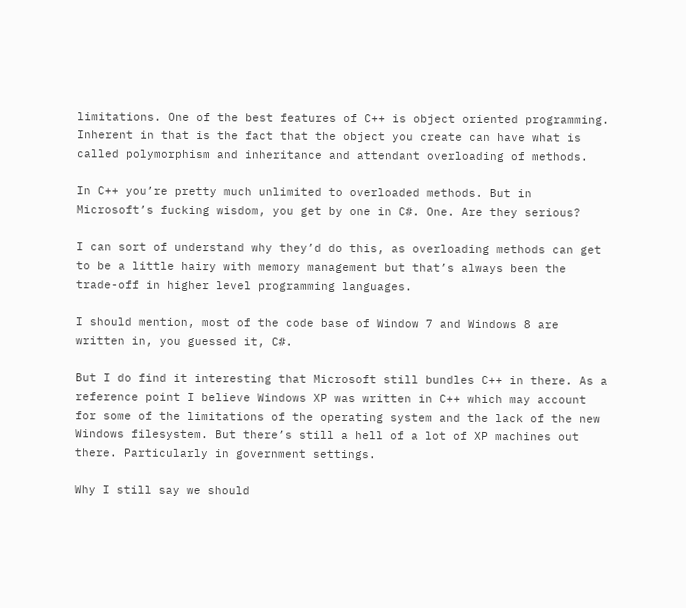limitations. One of the best features of C++ is object oriented programming. Inherent in that is the fact that the object you create can have what is called polymorphism and inheritance and attendant overloading of methods.

In C++ you’re pretty much unlimited to overloaded methods. But in Microsoft’s fucking wisdom, you get by one in C#. One. Are they serious?

I can sort of understand why they’d do this, as overloading methods can get to be a little hairy with memory management but that’s always been the trade-off in higher level programming languages.

I should mention, most of the code base of Window 7 and Windows 8 are written in, you guessed it, C#.

But I do find it interesting that Microsoft still bundles C++ in there. As a reference point I believe Windows XP was written in C++ which may account for some of the limitations of the operating system and the lack of the new Windows filesystem. But there’s still a hell of a lot of XP machines out there. Particularly in government settings.

Why I still say we should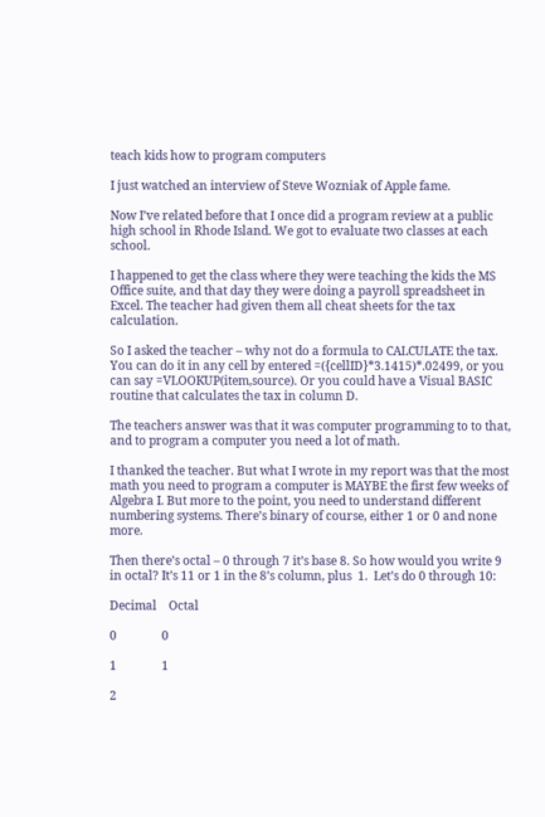teach kids how to program computers

I just watched an interview of Steve Wozniak of Apple fame.

Now I’ve related before that I once did a program review at a public high school in Rhode Island. We got to evaluate two classes at each school.

I happened to get the class where they were teaching the kids the MS Office suite, and that day they were doing a payroll spreadsheet in Excel. The teacher had given them all cheat sheets for the tax calculation.

So I asked the teacher – why not do a formula to CALCULATE the tax. You can do it in any cell by entered =({cellID}*3.1415)*.02499, or you can say =VLOOKUP(item,source). Or you could have a Visual BASIC routine that calculates the tax in column D.

The teachers answer was that it was computer programming to to that, and to program a computer you need a lot of math.

I thanked the teacher. But what I wrote in my report was that the most math you need to program a computer is MAYBE the first few weeks of Algebra I. But more to the point, you need to understand different numbering systems. There’s binary of course, either 1 or 0 and none more.

Then there’s octal – 0 through 7 it’s base 8. So how would you write 9 in octal? It’s 11 or 1 in the 8’s column, plus  1.  Let’s do 0 through 10:

Decimal    Octal

0               0

1               1

2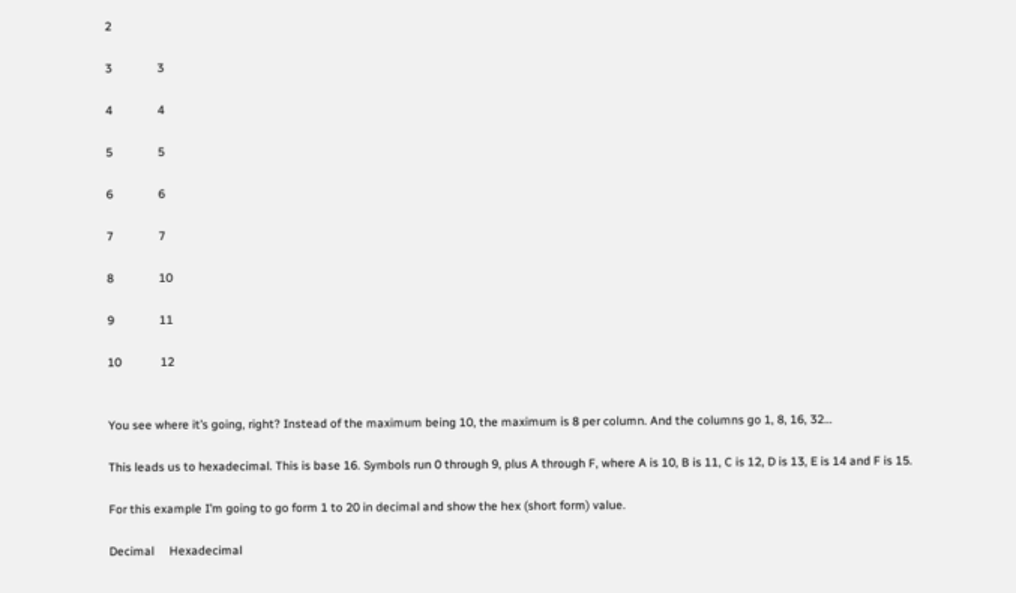2

3               3

4               4

5               5

6               6

7               7

8               10

9               11

10             12


You see where it’s going, right? Instead of the maximum being 10, the maximum is 8 per column. And the columns go 1, 8, 16, 32…

This leads us to hexadecimal. This is base 16. Symbols run 0 through 9, plus A through F, where A is 10, B is 11, C is 12, D is 13, E is 14 and F is 15.

For this example I’m going to go form 1 to 20 in decimal and show the hex (short form) value.

Decimal     Hexadecimal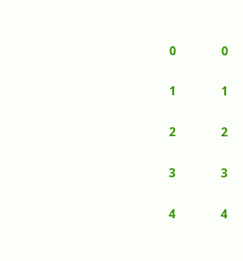0               0

1               1

2               2

3               3

4               4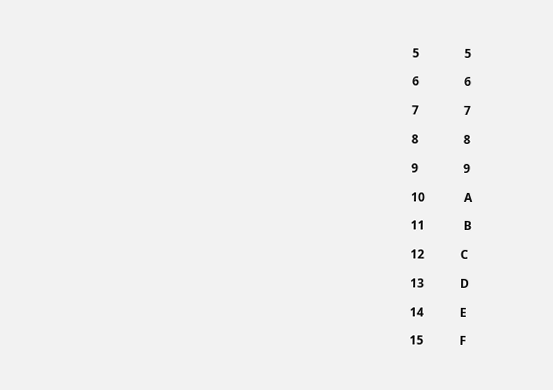5               5

6               6

7               7

8               8

9               9

10             A

11             B

12            C

13            D

14            E

15            F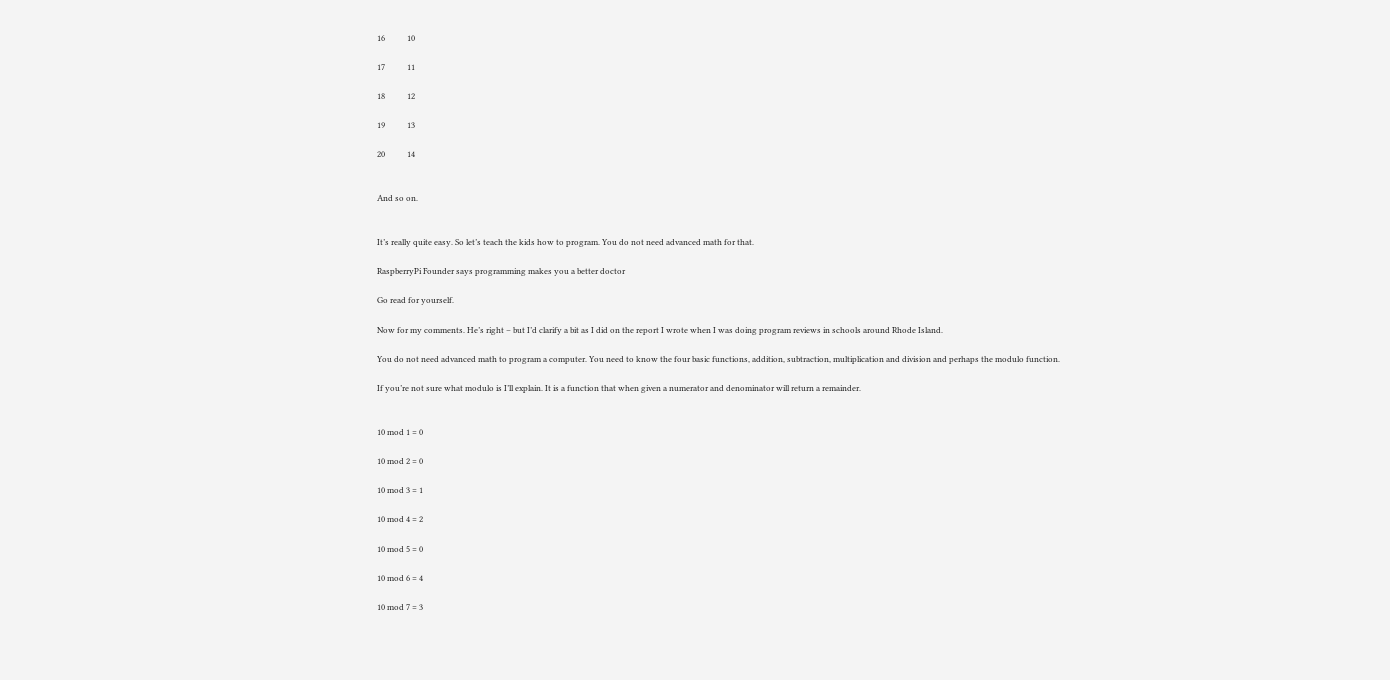16           10

17           11

18           12

19           13

20           14


And so on.


It’s really quite easy. So let’s teach the kids how to program. You do not need advanced math for that.

RaspberryPi Founder says programming makes you a better doctor

Go read for yourself.

Now for my comments. He’s right – but I’d clarify a bit as I did on the report I wrote when I was doing program reviews in schools around Rhode Island.

You do not need advanced math to program a computer. You need to know the four basic functions, addition, subtraction, multiplication and division and perhaps the modulo function.

If you’re not sure what modulo is I’ll explain. It is a function that when given a numerator and denominator will return a remainder.


10 mod 1 = 0

10 mod 2 = 0

10 mod 3 = 1

10 mod 4 = 2

10 mod 5 = 0

10 mod 6 = 4

10 mod 7 = 3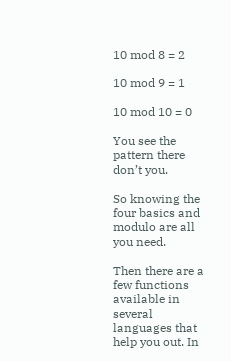10 mod 8 = 2

10 mod 9 = 1

10 mod 10 = 0

You see the pattern there don’t you.

So knowing the four basics and modulo are all you need.

Then there are a few functions available in several languages that help you out. In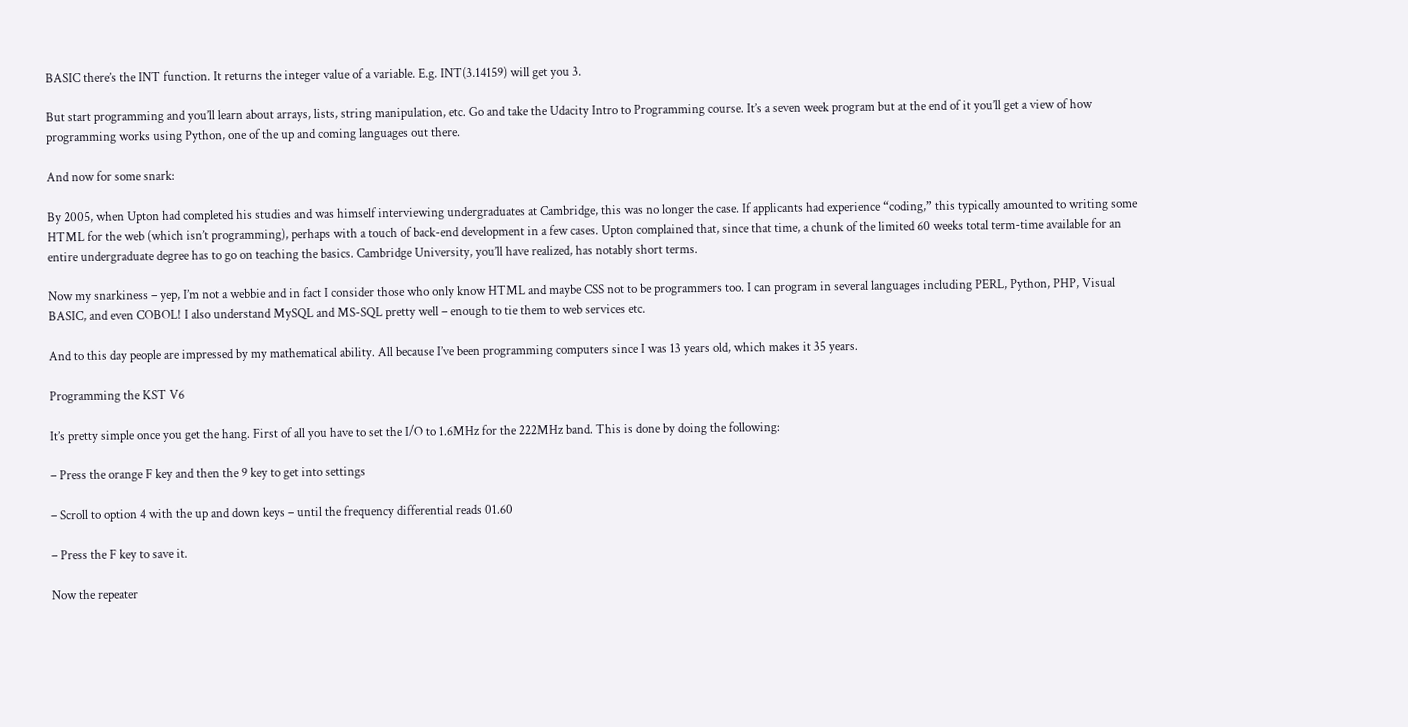BASIC there’s the INT function. It returns the integer value of a variable. E.g. INT(3.14159) will get you 3.

But start programming and you’ll learn about arrays, lists, string manipulation, etc. Go and take the Udacity Intro to Programming course. It’s a seven week program but at the end of it you’ll get a view of how programming works using Python, one of the up and coming languages out there.

And now for some snark:

By 2005, when Upton had completed his studies and was himself interviewing undergraduates at Cambridge, this was no longer the case. If applicants had experience “coding,” this typically amounted to writing some HTML for the web (which isn’t programming), perhaps with a touch of back-end development in a few cases. Upton complained that, since that time, a chunk of the limited 60 weeks total term-time available for an entire undergraduate degree has to go on teaching the basics. Cambridge University, you’ll have realized, has notably short terms.

Now my snarkiness – yep, I’m not a webbie and in fact I consider those who only know HTML and maybe CSS not to be programmers too. I can program in several languages including PERL, Python, PHP, Visual BASIC, and even COBOL! I also understand MySQL and MS-SQL pretty well – enough to tie them to web services etc.

And to this day people are impressed by my mathematical ability. All because I’ve been programming computers since I was 13 years old, which makes it 35 years.

Programming the KST V6

It’s pretty simple once you get the hang. First of all you have to set the I/O to 1.6MHz for the 222MHz band. This is done by doing the following:

– Press the orange F key and then the 9 key to get into settings

– Scroll to option 4 with the up and down keys – until the frequency differential reads 01.60

– Press the F key to save it.

Now the repeater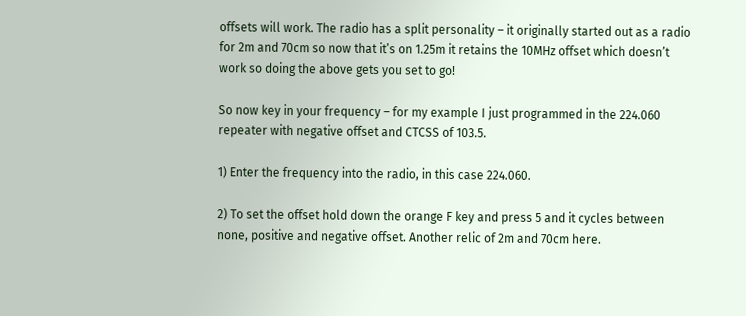offsets will work. The radio has a split personality – it originally started out as a radio for 2m and 70cm so now that it’s on 1.25m it retains the 10MHz offset which doesn’t work so doing the above gets you set to go!

So now key in your frequency – for my example I just programmed in the 224.060 repeater with negative offset and CTCSS of 103.5.

1) Enter the frequency into the radio, in this case 224.060.

2) To set the offset hold down the orange F key and press 5 and it cycles between none, positive and negative offset. Another relic of 2m and 70cm here.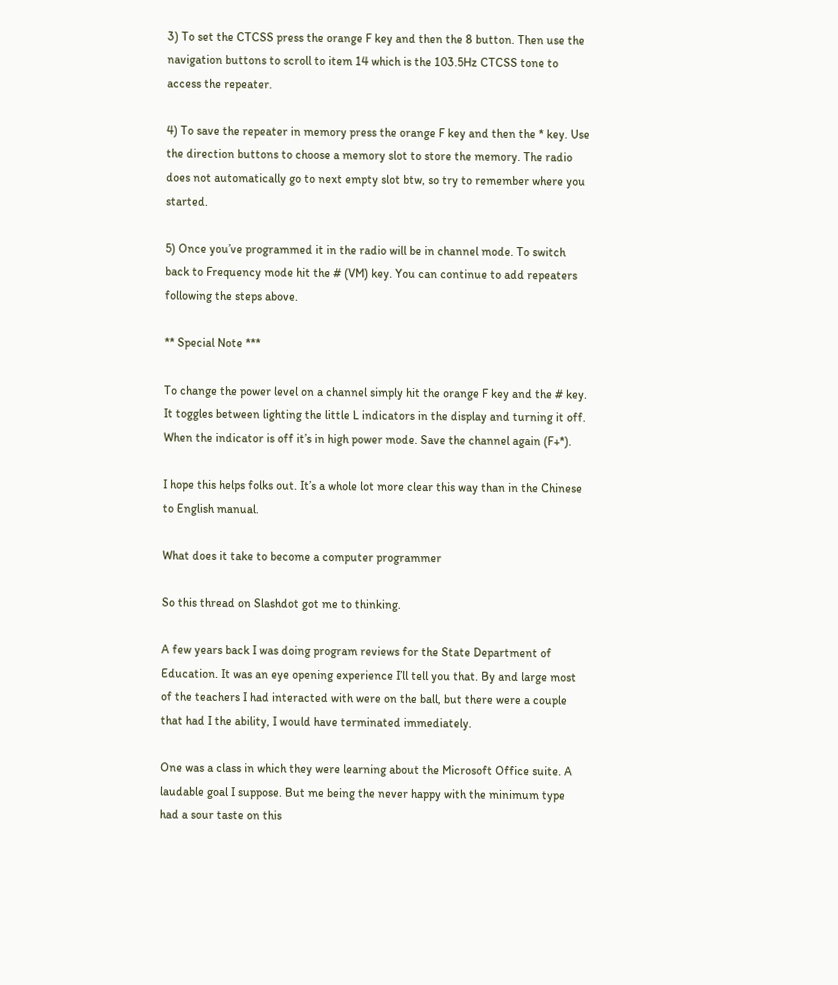3) To set the CTCSS press the orange F key and then the 8 button. Then use the navigation buttons to scroll to item 14 which is the 103.5Hz CTCSS tone to access the repeater.

4) To save the repeater in memory press the orange F key and then the * key. Use the direction buttons to choose a memory slot to store the memory. The radio does not automatically go to next empty slot btw, so try to remember where you started.

5) Once you’ve programmed it in the radio will be in channel mode. To switch back to Frequency mode hit the # (VM) key. You can continue to add repeaters following the steps above.

** Special Note ***

To change the power level on a channel simply hit the orange F key and the # key. It toggles between lighting the little L indicators in the display and turning it off. When the indicator is off it’s in high power mode. Save the channel again (F+*).

I hope this helps folks out. It’s a whole lot more clear this way than in the Chinese to English manual.

What does it take to become a computer programmer

So this thread on Slashdot got me to thinking.

A few years back I was doing program reviews for the State Department of Education. It was an eye opening experience I’ll tell you that. By and large most of the teachers I had interacted with were on the ball, but there were a couple that had I the ability, I would have terminated immediately.

One was a class in which they were learning about the Microsoft Office suite. A laudable goal I suppose. But me being the never happy with the minimum type had a sour taste on this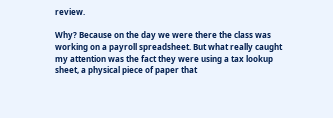review.

Why? Because on the day we were there the class was working on a payroll spreadsheet. But what really caught my attention was the fact they were using a tax lookup sheet, a physical piece of paper that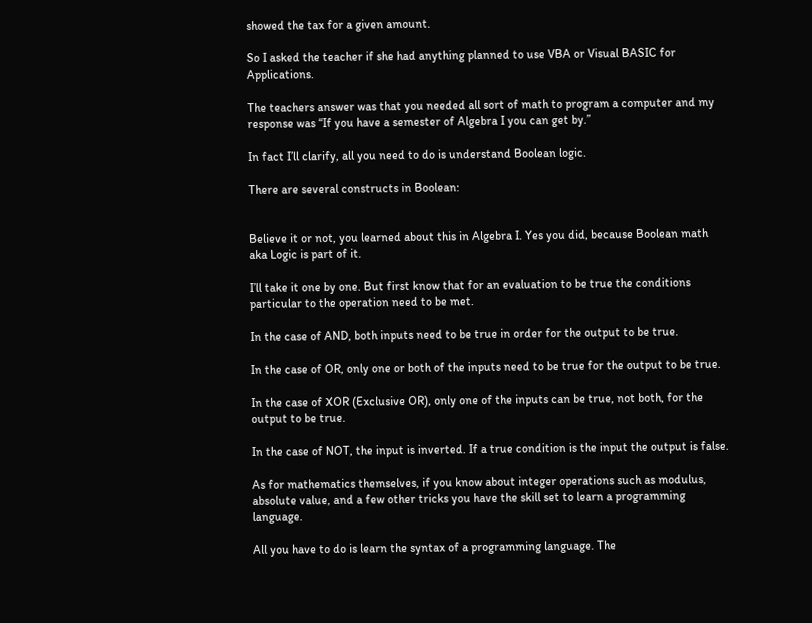showed the tax for a given amount.

So I asked the teacher if she had anything planned to use VBA or Visual BASIC for Applications.

The teachers answer was that you needed all sort of math to program a computer and my response was “If you have a semester of Algebra I you can get by.”

In fact I’ll clarify, all you need to do is understand Boolean logic.

There are several constructs in Boolean:


Believe it or not, you learned about this in Algebra I. Yes you did, because Boolean math aka Logic is part of it.

I’ll take it one by one. But first know that for an evaluation to be true the conditions particular to the operation need to be met.

In the case of AND, both inputs need to be true in order for the output to be true.

In the case of OR, only one or both of the inputs need to be true for the output to be true.

In the case of XOR (Exclusive OR), only one of the inputs can be true, not both, for the output to be true.

In the case of NOT, the input is inverted. If a true condition is the input the output is false.

As for mathematics themselves, if you know about integer operations such as modulus, absolute value, and a few other tricks you have the skill set to learn a programming language.

All you have to do is learn the syntax of a programming language. The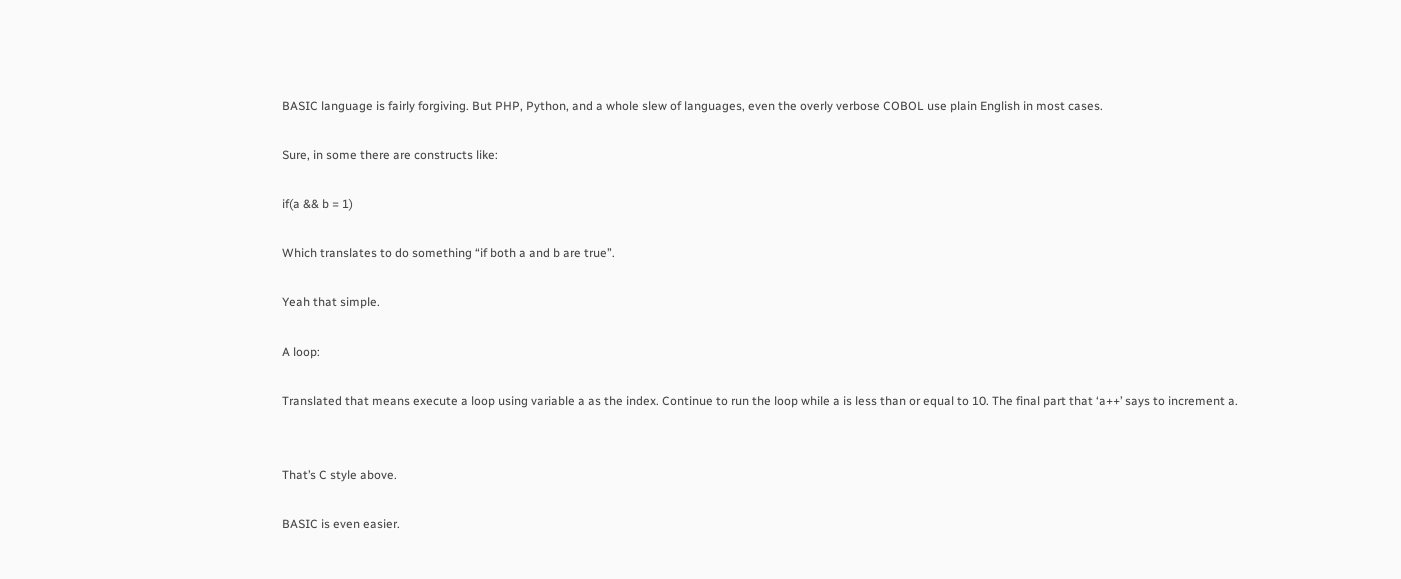BASIC language is fairly forgiving. But PHP, Python, and a whole slew of languages, even the overly verbose COBOL use plain English in most cases.

Sure, in some there are constructs like:

if(a && b = 1)

Which translates to do something “if both a and b are true”.

Yeah that simple.

A loop:

Translated that means execute a loop using variable a as the index. Continue to run the loop while a is less than or equal to 10. The final part that ‘a++’ says to increment a.


That’s C style above.

BASIC is even easier.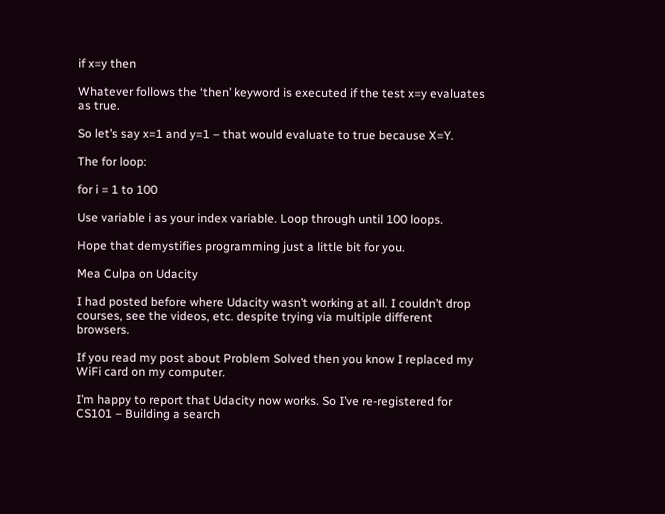if x=y then

Whatever follows the ‘then’ keyword is executed if the test x=y evaluates as true.

So let’s say x=1 and y=1 – that would evaluate to true because X=Y.

The for loop:

for i = 1 to 100

Use variable i as your index variable. Loop through until 100 loops.

Hope that demystifies programming just a little bit for you.

Mea Culpa on Udacity

I had posted before where Udacity wasn’t working at all. I couldn’t drop courses, see the videos, etc. despite trying via multiple different browsers.

If you read my post about Problem Solved then you know I replaced my WiFi card on my computer.

I’m happy to report that Udacity now works. So I’ve re-registered for CS101 – Building a search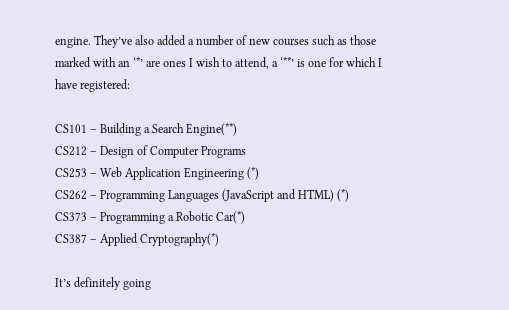engine. They’ve also added a number of new courses such as those marked with an ‘*’ are ones I wish to attend, a ‘**’ is one for which I have registered:

CS101 – Building a Search Engine(**)
CS212 – Design of Computer Programs
CS253 – Web Application Engineering (*)
CS262 – Programming Languages (JavaScript and HTML) (*)
CS373 – Programming a Robotic Car(*)
CS387 – Applied Cryptography(*)

It’s definitely going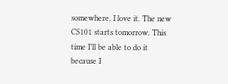somewhere. I love it. The new CS101 starts tomorrow. This time I’ll be able to do it because I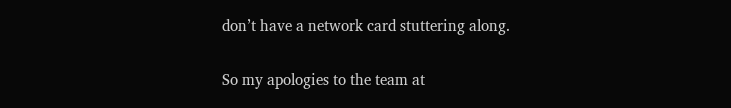don’t have a network card stuttering along.

So my apologies to the team at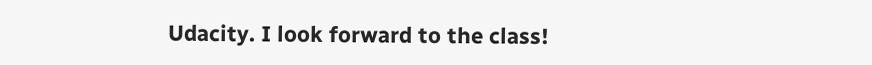Udacity. I look forward to the class!